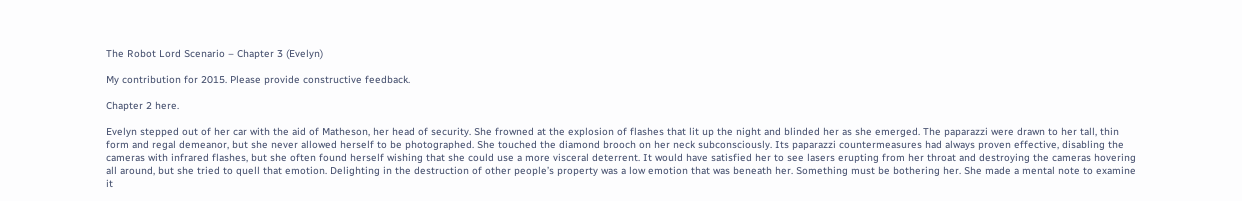The Robot Lord Scenario – Chapter 3 (Evelyn)

My contribution for 2015. Please provide constructive feedback.

Chapter 2 here.

Evelyn stepped out of her car with the aid of Matheson, her head of security. She frowned at the explosion of flashes that lit up the night and blinded her as she emerged. The paparazzi were drawn to her tall, thin form and regal demeanor, but she never allowed herself to be photographed. She touched the diamond brooch on her neck subconsciously. Its paparazzi countermeasures had always proven effective, disabling the cameras with infrared flashes, but she often found herself wishing that she could use a more visceral deterrent. It would have satisfied her to see lasers erupting from her throat and destroying the cameras hovering all around, but she tried to quell that emotion. Delighting in the destruction of other people’s property was a low emotion that was beneath her. Something must be bothering her. She made a mental note to examine it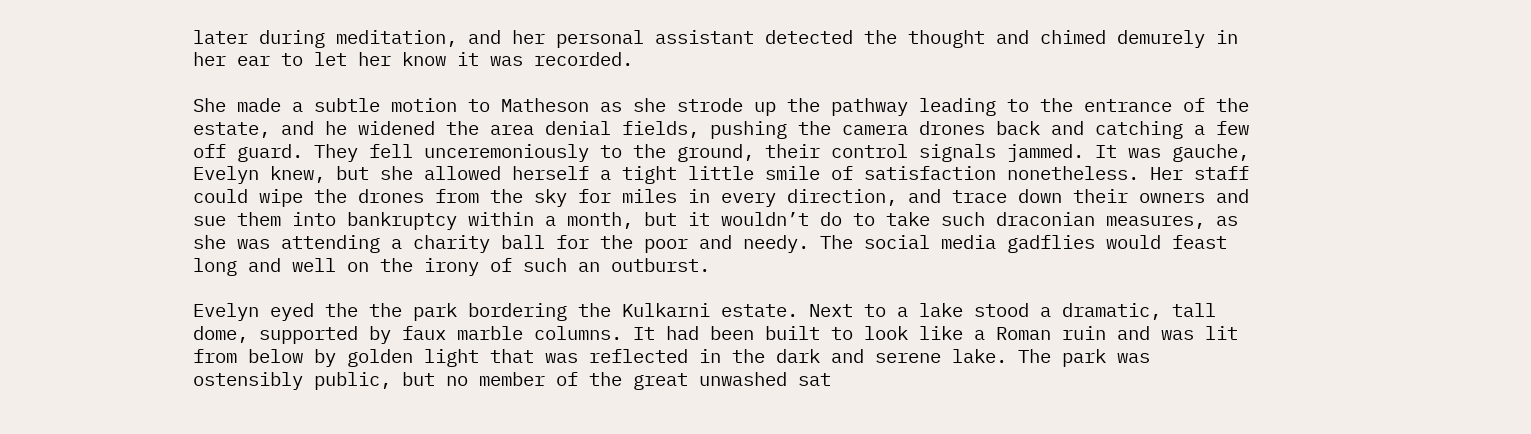later during meditation, and her personal assistant detected the thought and chimed demurely in her ear to let her know it was recorded.

She made a subtle motion to Matheson as she strode up the pathway leading to the entrance of the estate, and he widened the area denial fields, pushing the camera drones back and catching a few off guard. They fell unceremoniously to the ground, their control signals jammed. It was gauche, Evelyn knew, but she allowed herself a tight little smile of satisfaction nonetheless. Her staff could wipe the drones from the sky for miles in every direction, and trace down their owners and sue them into bankruptcy within a month, but it wouldn’t do to take such draconian measures, as she was attending a charity ball for the poor and needy. The social media gadflies would feast long and well on the irony of such an outburst.

Evelyn eyed the the park bordering the Kulkarni estate. Next to a lake stood a dramatic, tall dome, supported by faux marble columns. It had been built to look like a Roman ruin and was lit from below by golden light that was reflected in the dark and serene lake. The park was ostensibly public, but no member of the great unwashed sat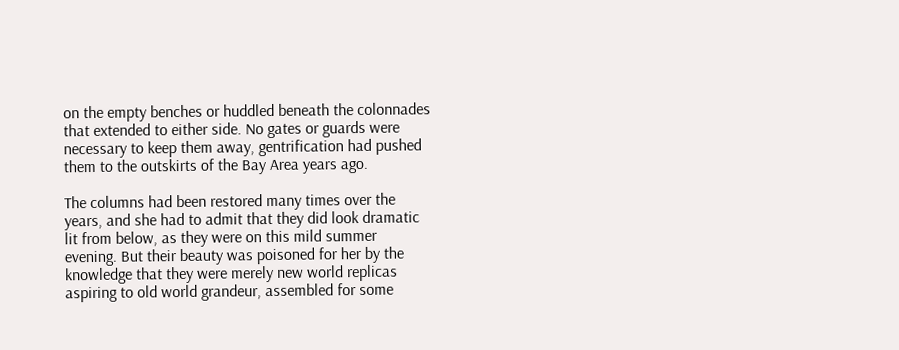on the empty benches or huddled beneath the colonnades that extended to either side. No gates or guards were necessary to keep them away, gentrification had pushed them to the outskirts of the Bay Area years ago.

The columns had been restored many times over the years, and she had to admit that they did look dramatic lit from below, as they were on this mild summer evening. But their beauty was poisoned for her by the knowledge that they were merely new world replicas aspiring to old world grandeur, assembled for some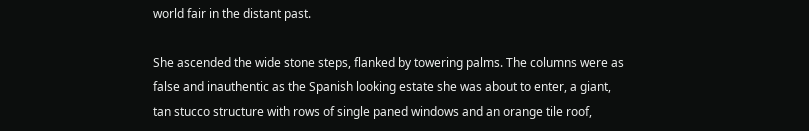world fair in the distant past.

She ascended the wide stone steps, flanked by towering palms. The columns were as false and inauthentic as the Spanish looking estate she was about to enter, a giant, tan stucco structure with rows of single paned windows and an orange tile roof,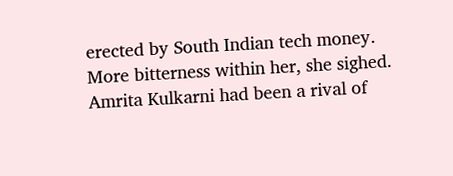erected by South Indian tech money. More bitterness within her, she sighed. Amrita Kulkarni had been a rival of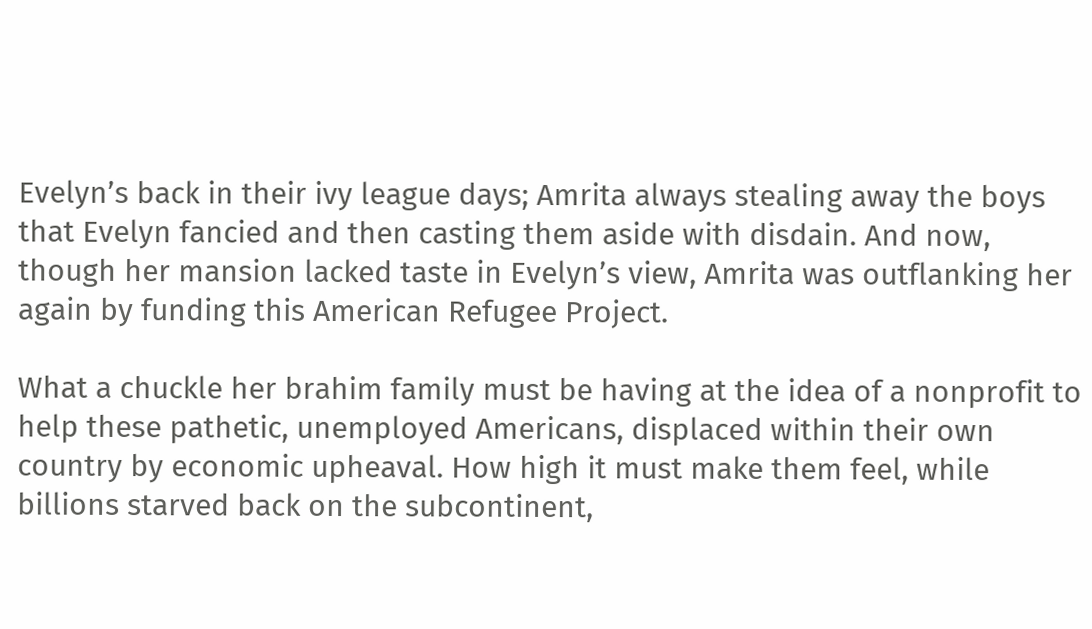Evelyn’s back in their ivy league days; Amrita always stealing away the boys that Evelyn fancied and then casting them aside with disdain. And now, though her mansion lacked taste in Evelyn’s view, Amrita was outflanking her again by funding this American Refugee Project.

What a chuckle her brahim family must be having at the idea of a nonprofit to help these pathetic, unemployed Americans, displaced within their own country by economic upheaval. How high it must make them feel, while billions starved back on the subcontinent,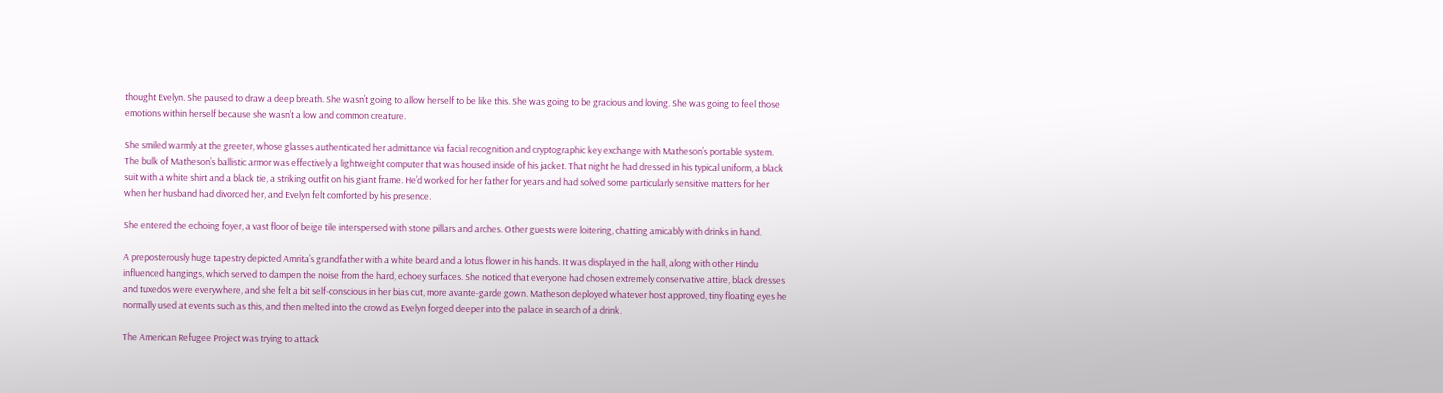thought Evelyn. She paused to draw a deep breath. She wasn’t going to allow herself to be like this. She was going to be gracious and loving. She was going to feel those emotions within herself because she wasn’t a low and common creature.

She smiled warmly at the greeter, whose glasses authenticated her admittance via facial recognition and cryptographic key exchange with Matheson’s portable system. The bulk of Matheson’s ballistic armor was effectively a lightweight computer that was housed inside of his jacket. That night he had dressed in his typical uniform, a black suit with a white shirt and a black tie, a striking outfit on his giant frame. He’d worked for her father for years and had solved some particularly sensitive matters for her when her husband had divorced her, and Evelyn felt comforted by his presence.

She entered the echoing foyer, a vast floor of beige tile interspersed with stone pillars and arches. Other guests were loitering, chatting amicably with drinks in hand.

A preposterously huge tapestry depicted Amrita’s grandfather with a white beard and a lotus flower in his hands. It was displayed in the hall, along with other Hindu influenced hangings, which served to dampen the noise from the hard, echoey surfaces. She noticed that everyone had chosen extremely conservative attire, black dresses and tuxedos were everywhere, and she felt a bit self-conscious in her bias cut, more avante-garde gown. Matheson deployed whatever host approved, tiny floating eyes he normally used at events such as this, and then melted into the crowd as Evelyn forged deeper into the palace in search of a drink.

The American Refugee Project was trying to attack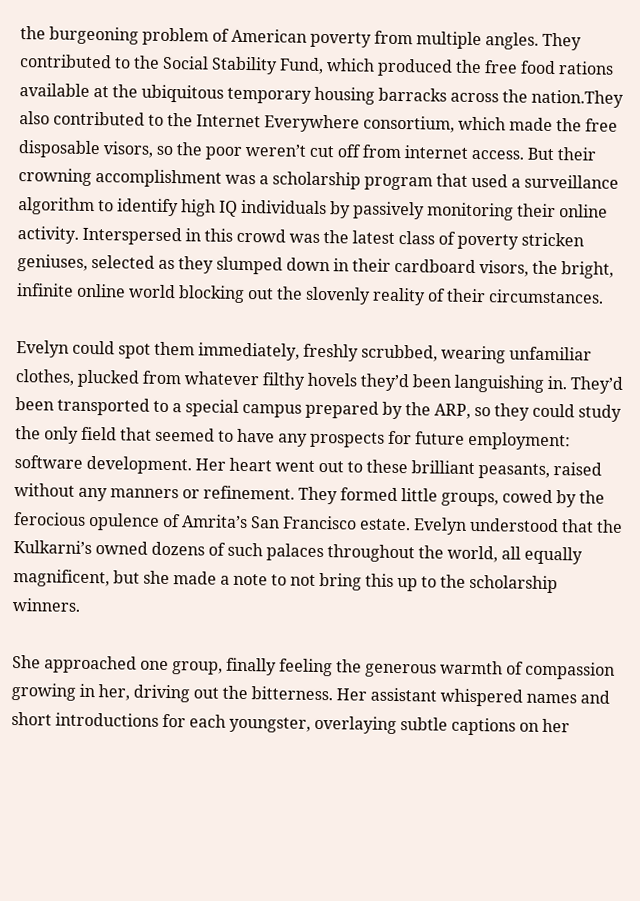the burgeoning problem of American poverty from multiple angles. They contributed to the Social Stability Fund, which produced the free food rations available at the ubiquitous temporary housing barracks across the nation.They also contributed to the Internet Everywhere consortium, which made the free disposable visors, so the poor weren’t cut off from internet access. But their crowning accomplishment was a scholarship program that used a surveillance algorithm to identify high IQ individuals by passively monitoring their online activity. Interspersed in this crowd was the latest class of poverty stricken geniuses, selected as they slumped down in their cardboard visors, the bright, infinite online world blocking out the slovenly reality of their circumstances.

Evelyn could spot them immediately, freshly scrubbed, wearing unfamiliar clothes, plucked from whatever filthy hovels they’d been languishing in. They’d been transported to a special campus prepared by the ARP, so they could study the only field that seemed to have any prospects for future employment: software development. Her heart went out to these brilliant peasants, raised without any manners or refinement. They formed little groups, cowed by the ferocious opulence of Amrita’s San Francisco estate. Evelyn understood that the Kulkarni’s owned dozens of such palaces throughout the world, all equally magnificent, but she made a note to not bring this up to the scholarship winners.

She approached one group, finally feeling the generous warmth of compassion growing in her, driving out the bitterness. Her assistant whispered names and short introductions for each youngster, overlaying subtle captions on her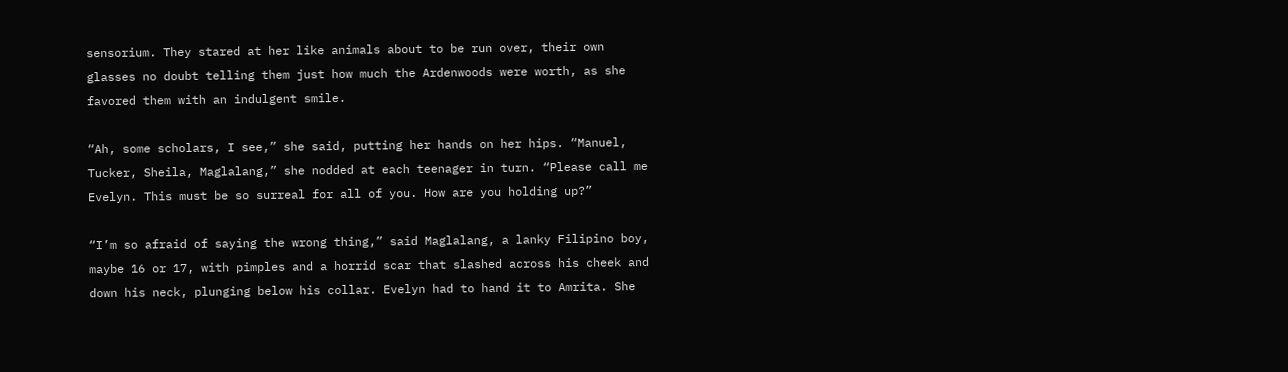sensorium. They stared at her like animals about to be run over, their own glasses no doubt telling them just how much the Ardenwoods were worth, as she favored them with an indulgent smile.

“Ah, some scholars, I see,” she said, putting her hands on her hips. “Manuel, Tucker, Sheila, Maglalang,” she nodded at each teenager in turn. “Please call me Evelyn. This must be so surreal for all of you. How are you holding up?”

“I’m so afraid of saying the wrong thing,” said Maglalang, a lanky Filipino boy, maybe 16 or 17, with pimples and a horrid scar that slashed across his cheek and down his neck, plunging below his collar. Evelyn had to hand it to Amrita. She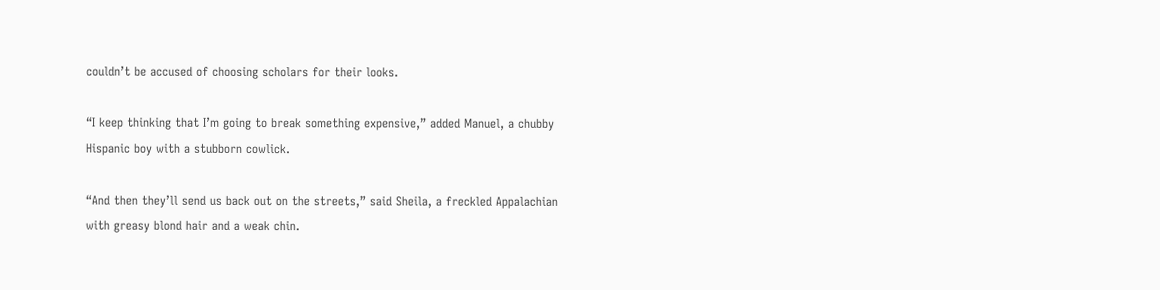couldn’t be accused of choosing scholars for their looks.

“I keep thinking that I’m going to break something expensive,” added Manuel, a chubby Hispanic boy with a stubborn cowlick.

“And then they’ll send us back out on the streets,” said Sheila, a freckled Appalachian with greasy blond hair and a weak chin.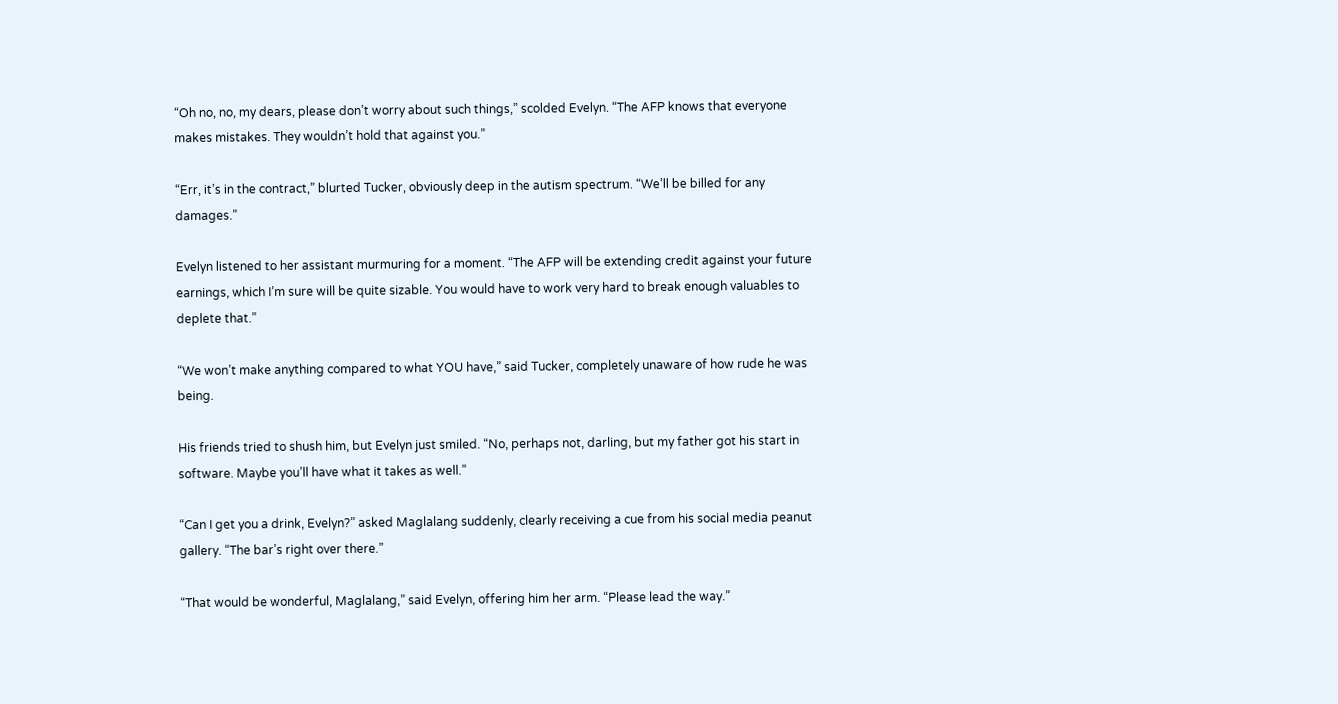“Oh no, no, my dears, please don’t worry about such things,” scolded Evelyn. “The AFP knows that everyone makes mistakes. They wouldn’t hold that against you.”

“Err, it’s in the contract,” blurted Tucker, obviously deep in the autism spectrum. “We’ll be billed for any damages.”

Evelyn listened to her assistant murmuring for a moment. “The AFP will be extending credit against your future earnings, which I’m sure will be quite sizable. You would have to work very hard to break enough valuables to deplete that.”

“We won’t make anything compared to what YOU have,” said Tucker, completely unaware of how rude he was being.

His friends tried to shush him, but Evelyn just smiled. “No, perhaps not, darling, but my father got his start in software. Maybe you’ll have what it takes as well.”

“Can I get you a drink, Evelyn?” asked Maglalang suddenly, clearly receiving a cue from his social media peanut gallery. “The bar’s right over there.”

“That would be wonderful, Maglalang,” said Evelyn, offering him her arm. “Please lead the way.”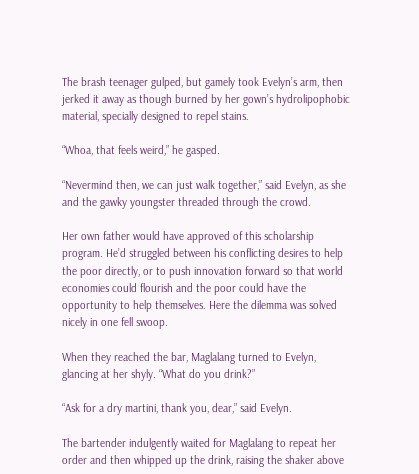The brash teenager gulped, but gamely took Evelyn’s arm, then jerked it away as though burned by her gown’s hydrolipophobic material, specially designed to repel stains.

“Whoa, that feels weird,” he gasped.

“Nevermind then, we can just walk together,” said Evelyn, as she and the gawky youngster threaded through the crowd.

Her own father would have approved of this scholarship program. He’d struggled between his conflicting desires to help the poor directly, or to push innovation forward so that world economies could flourish and the poor could have the opportunity to help themselves. Here the dilemma was solved nicely in one fell swoop.

When they reached the bar, Maglalang turned to Evelyn, glancing at her shyly. “What do you drink?”

“Ask for a dry martini, thank you, dear,” said Evelyn.

The bartender indulgently waited for Maglalang to repeat her order and then whipped up the drink, raising the shaker above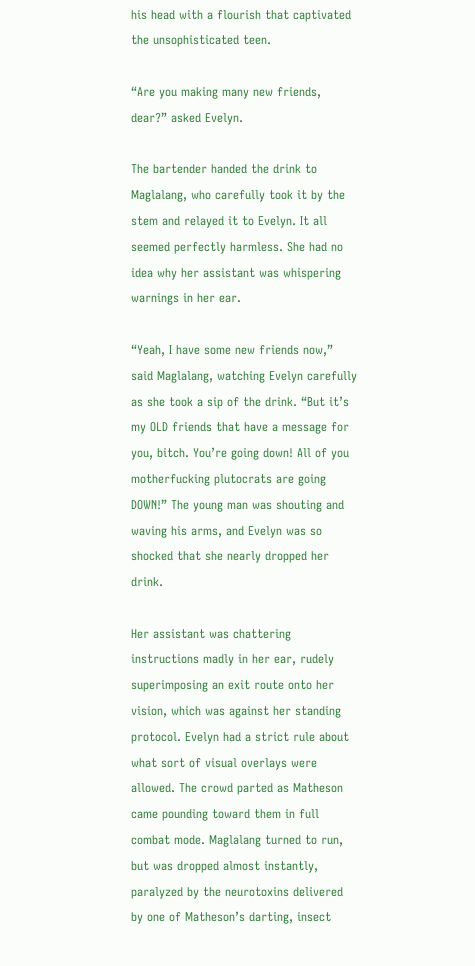his head with a flourish that captivated the unsophisticated teen.

“Are you making many new friends, dear?” asked Evelyn.

The bartender handed the drink to Maglalang, who carefully took it by the stem and relayed it to Evelyn. It all seemed perfectly harmless. She had no idea why her assistant was whispering warnings in her ear.

“Yeah, I have some new friends now,” said Maglalang, watching Evelyn carefully as she took a sip of the drink. “But it’s my OLD friends that have a message for you, bitch. You’re going down! All of you motherfucking plutocrats are going DOWN!” The young man was shouting and waving his arms, and Evelyn was so shocked that she nearly dropped her drink.

Her assistant was chattering instructions madly in her ear, rudely superimposing an exit route onto her vision, which was against her standing protocol. Evelyn had a strict rule about what sort of visual overlays were allowed. The crowd parted as Matheson came pounding toward them in full combat mode. Maglalang turned to run, but was dropped almost instantly, paralyzed by the neurotoxins delivered by one of Matheson’s darting, insect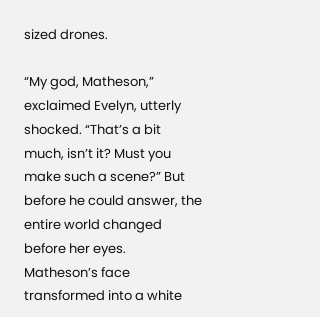sized drones.

“My god, Matheson,” exclaimed Evelyn, utterly shocked. “That’s a bit much, isn’t it? Must you make such a scene?” But before he could answer, the entire world changed before her eyes. Matheson’s face transformed into a white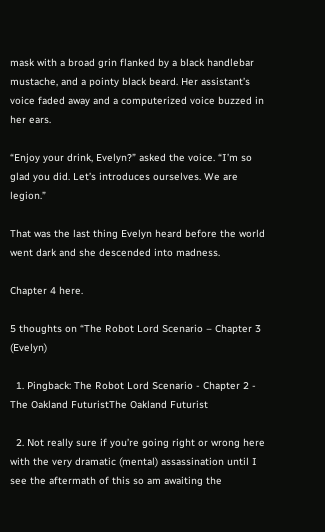mask with a broad grin flanked by a black handlebar mustache, and a pointy black beard. Her assistant’s voice faded away and a computerized voice buzzed in her ears.

“Enjoy your drink, Evelyn?” asked the voice. “I’m so glad you did. Let’s introduces ourselves. We are legion.”

That was the last thing Evelyn heard before the world went dark and she descended into madness.

Chapter 4 here.

5 thoughts on “The Robot Lord Scenario – Chapter 3 (Evelyn)

  1. Pingback: The Robot Lord Scenario - Chapter 2 - The Oakland FuturistThe Oakland Futurist

  2. Not really sure if you’re going right or wrong here with the very dramatic (mental) assassination until I see the aftermath of this so am awaiting the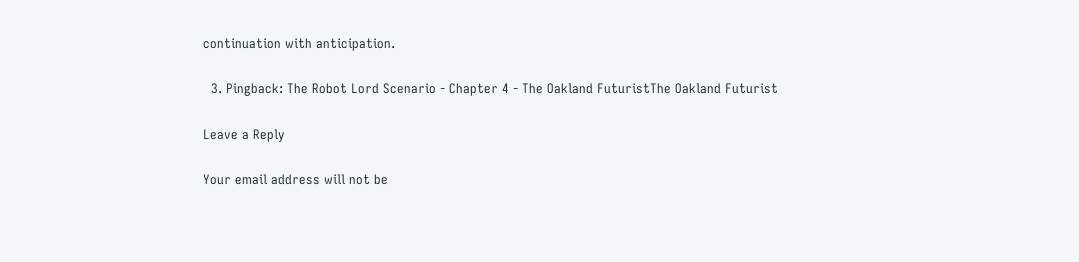continuation with anticipation.

  3. Pingback: The Robot Lord Scenario - Chapter 4 - The Oakland FuturistThe Oakland Futurist

Leave a Reply

Your email address will not be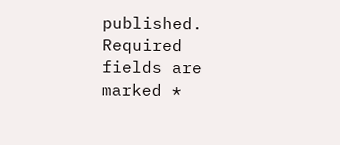published. Required fields are marked *